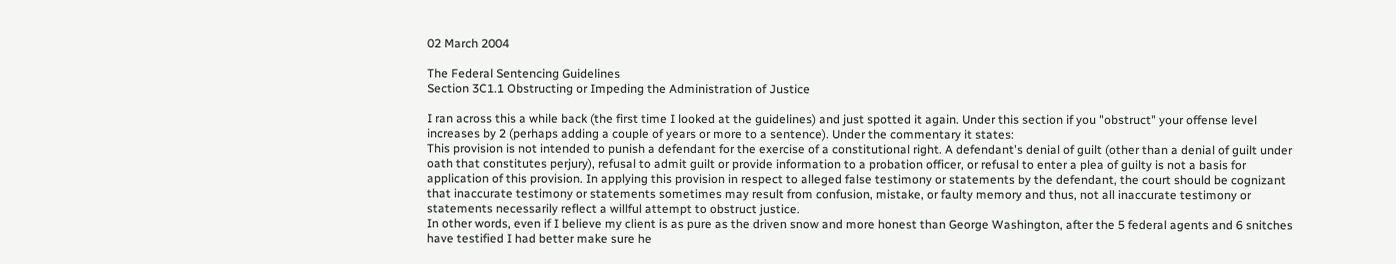02 March 2004

The Federal Sentencing Guidelines
Section 3C1.1 Obstructing or Impeding the Administration of Justice

I ran across this a while back (the first time I looked at the guidelines) and just spotted it again. Under this section if you "obstruct" your offense level increases by 2 (perhaps adding a couple of years or more to a sentence). Under the commentary it states:
This provision is not intended to punish a defendant for the exercise of a constitutional right. A defendant's denial of guilt (other than a denial of guilt under oath that constitutes perjury), refusal to admit guilt or provide information to a probation officer, or refusal to enter a plea of guilty is not a basis for application of this provision. In applying this provision in respect to alleged false testimony or statements by the defendant, the court should be cognizant that inaccurate testimony or statements sometimes may result from confusion, mistake, or faulty memory and thus, not all inaccurate testimony or statements necessarily reflect a willful attempt to obstruct justice.
In other words, even if I believe my client is as pure as the driven snow and more honest than George Washington, after the 5 federal agents and 6 snitches have testified I had better make sure he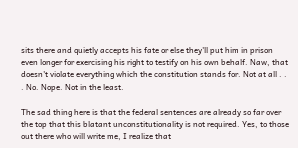sits there and quietly accepts his fate or else they'll put him in prison even longer for exercising his right to testify on his own behalf. Naw, that doesn't violate everything which the constitution stands for. Not at all . . . No. Nope. Not in the least.

The sad thing here is that the federal sentences are already so far over the top that this blatant unconstitutionality is not required. Yes, to those out there who will write me, I realize that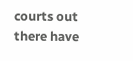courts out there have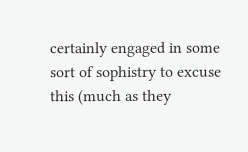certainly engaged in some sort of sophistry to excuse this (much as they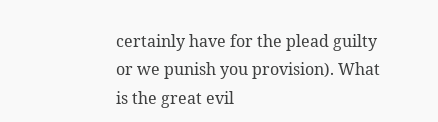certainly have for the plead guilty or we punish you provision). What is the great evil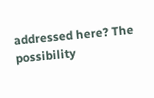addressed here? The possibility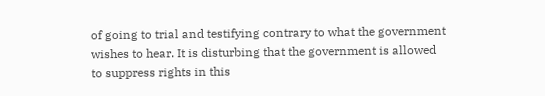of going to trial and testifying contrary to what the government wishes to hear. It is disturbing that the government is allowed to suppress rights in this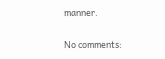manner.

No comments: